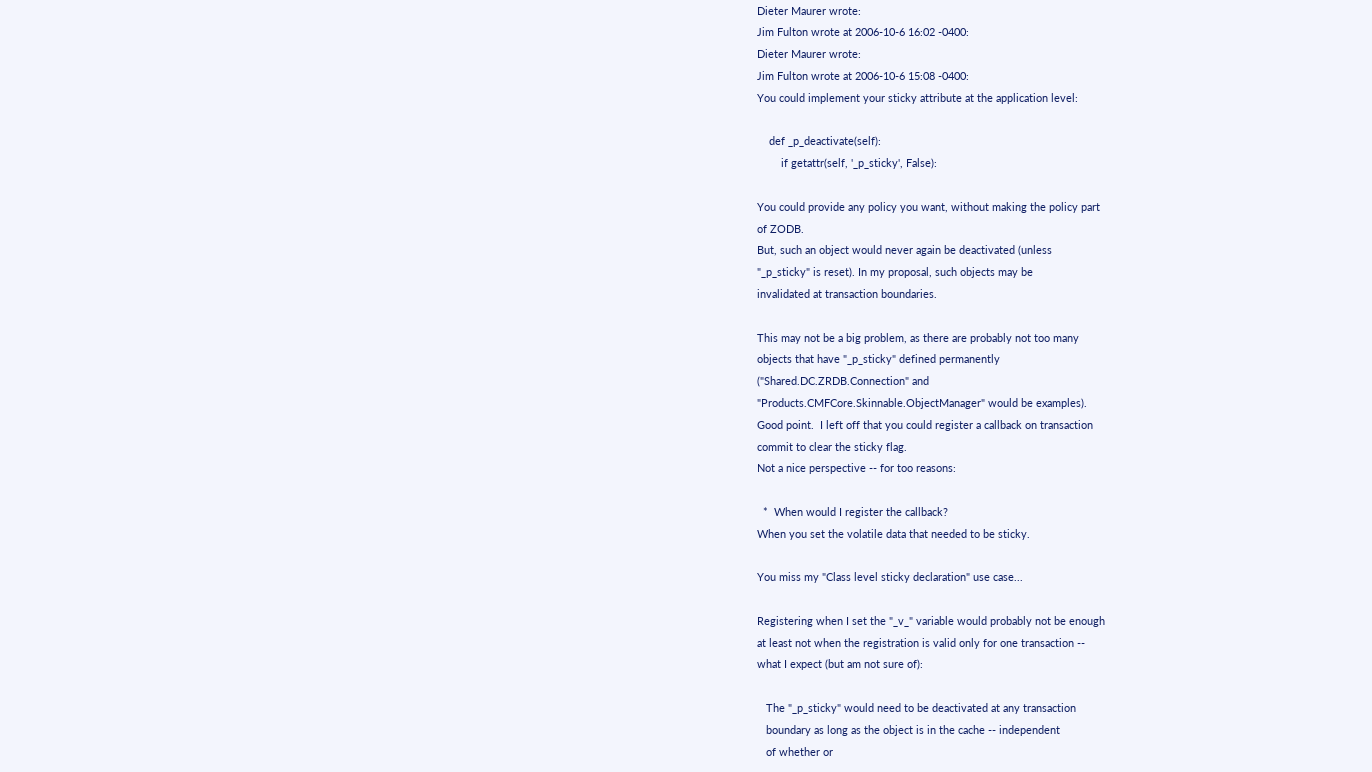Dieter Maurer wrote:
Jim Fulton wrote at 2006-10-6 16:02 -0400:
Dieter Maurer wrote:
Jim Fulton wrote at 2006-10-6 15:08 -0400:
You could implement your sticky attribute at the application level:

    def _p_deactivate(self):
        if getattr(self, '_p_sticky', False):

You could provide any policy you want, without making the policy part
of ZODB.
But, such an object would never again be deactivated (unless
"_p_sticky" is reset). In my proposal, such objects may be
invalidated at transaction boundaries.

This may not be a big problem, as there are probably not too many
objects that have "_p_sticky" defined permanently
("Shared.DC.ZRDB.Connection" and
"Products.CMFCore.Skinnable.ObjectManager" would be examples).
Good point.  I left off that you could register a callback on transaction
commit to clear the sticky flag.
Not a nice perspective -- for too reasons:

  *  When would I register the callback?
When you set the volatile data that needed to be sticky.

You miss my "Class level sticky declaration" use case...

Registering when I set the "_v_" variable would probably not be enough
at least not when the registration is valid only for one transaction --
what I expect (but am not sure of):

   The "_p_sticky" would need to be deactivated at any transaction
   boundary as long as the object is in the cache -- independent
   of whether or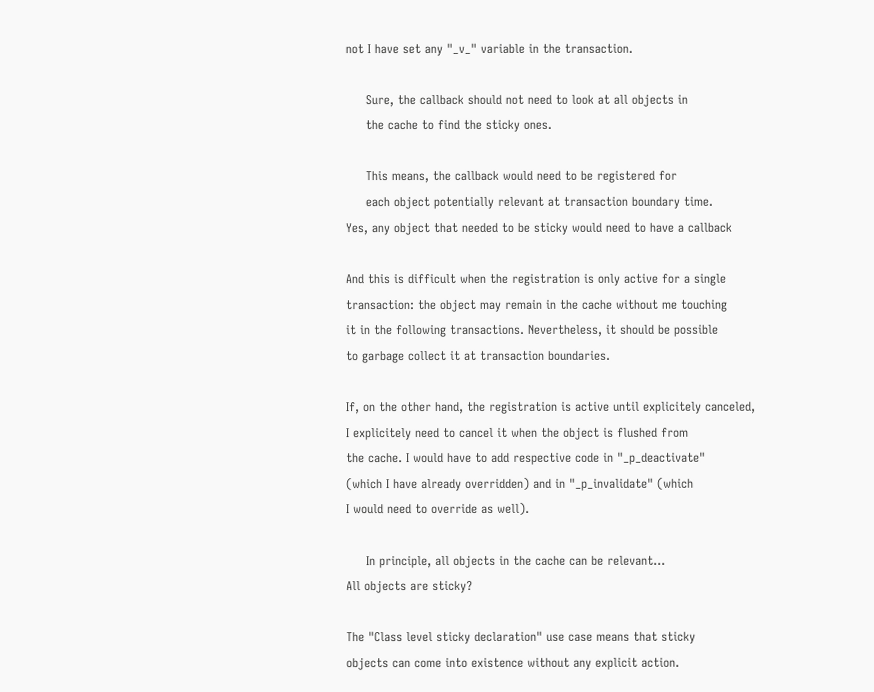not I have set any "_v_" variable in the transaction.

     Sure, the callback should not need to look at all objects in
     the cache to find the sticky ones.

     This means, the callback would need to be registered for
     each object potentially relevant at transaction boundary time.
Yes, any object that needed to be sticky would need to have a callback

And this is difficult when the registration is only active for a single
transaction: the object may remain in the cache without me touching
it in the following transactions. Nevertheless, it should be possible
to garbage collect it at transaction boundaries.

If, on the other hand, the registration is active until explicitely canceled,
I explicitely need to cancel it when the object is flushed from
the cache. I would have to add respective code in "_p_deactivate"
(which I have already overridden) and in "_p_invalidate" (which
I would need to override as well).

     In principle, all objects in the cache can be relevant...
All objects are sticky?

The "Class level sticky declaration" use case means that sticky
objects can come into existence without any explicit action.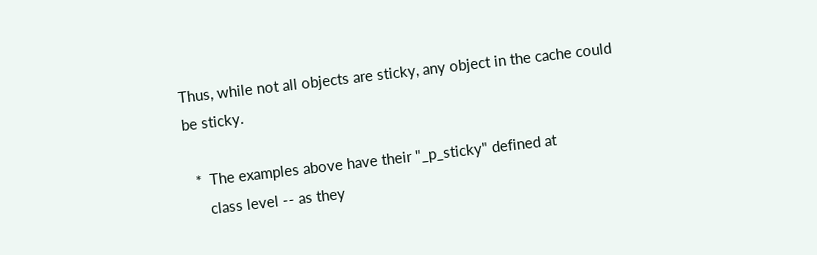Thus, while not all objects are sticky, any object in the cache could
be sticky.

  *  The examples above have their "_p_sticky" defined at
     class level -- as they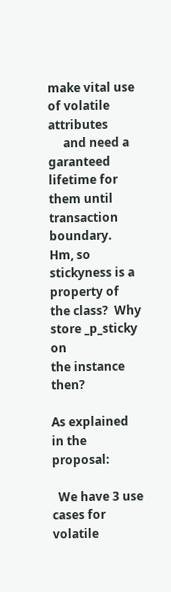make vital use of volatile attributes
     and need a garanteed lifetime for them until transaction boundary.
Hm, so stickyness is a property of the class?  Why store _p_sticky on
the instance then?

As explained in the proposal:

  We have 3 use cases for volatile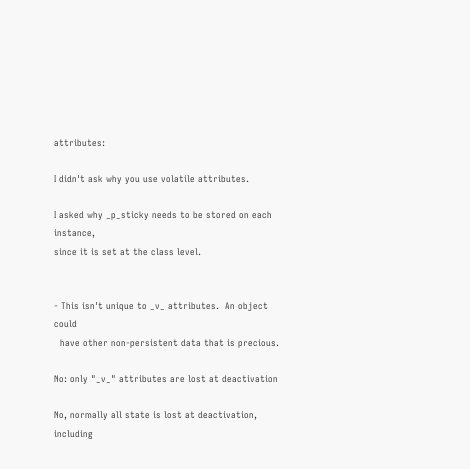attributes:

I didn't ask why you use volatile attributes.

I asked why _p_sticky needs to be stored on each instance,
since it is set at the class level.


- This isn't unique to _v_ attributes.  An object could
  have other non-persistent data that is precious.

No: only "_v_" attributes are lost at deactivation

No, normally all state is lost at deactivation, including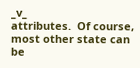_v_
attributes.  Of course, most other state can be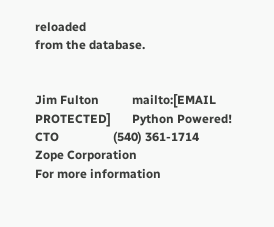reloaded
from the database.


Jim Fulton           mailto:[EMAIL PROTECTED]       Python Powered!
CTO                  (540) 361-1714
Zope Corporation
For more information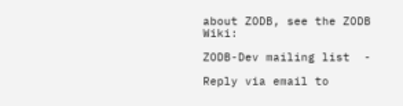about ZODB, see the ZODB Wiki:

ZODB-Dev mailing list  -

Reply via email to